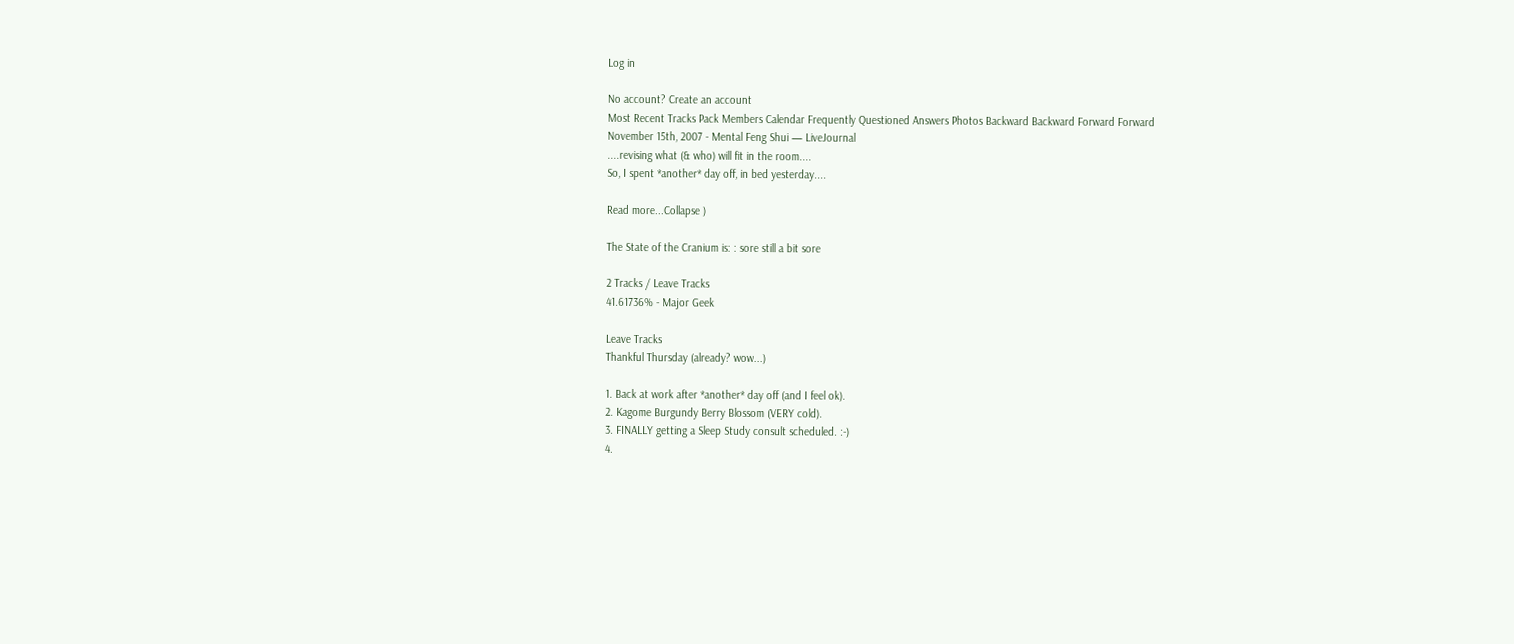Log in

No account? Create an account
Most Recent Tracks Pack Members Calendar Frequently Questioned Answers Photos Backward Backward Forward Forward
November 15th, 2007 - Mental Feng Shui — LiveJournal
....revising what (& who) will fit in the room....
So, I spent *another* day off, in bed yesterday....

Read more...Collapse )

The State of the Cranium is: : sore still a bit sore

2 Tracks / Leave Tracks
41.61736% - Major Geek

Leave Tracks
Thankful Thursday (already? wow...)

1. Back at work after *another* day off (and I feel ok).
2. Kagome Burgundy Berry Blossom (VERY cold).
3. FINALLY getting a Sleep Study consult scheduled. :-)
4.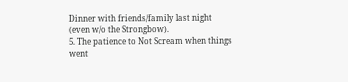Dinner with friends/family last night (even w/o the Strongbow).
5. The patience to Not Scream when things went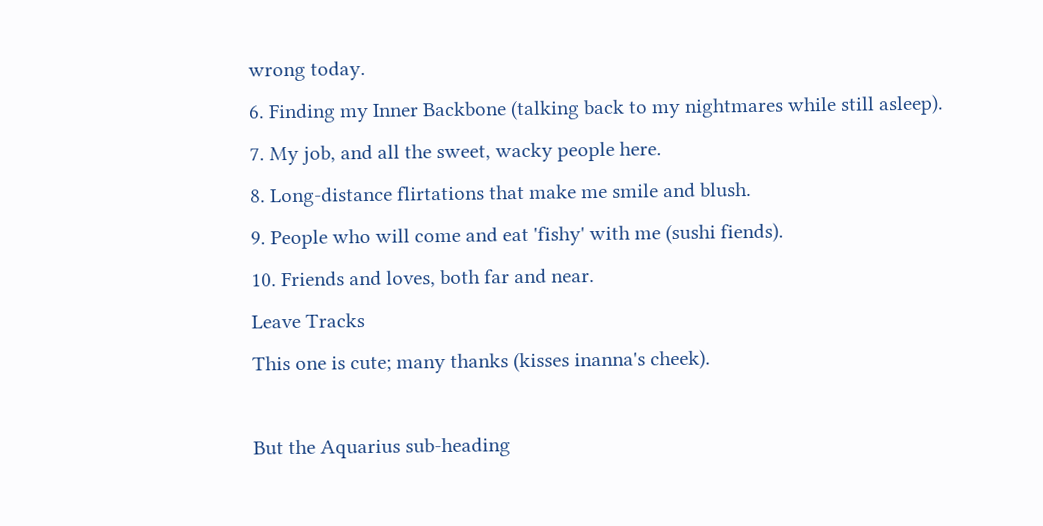wrong today.
6. Finding my Inner Backbone (talking back to my nightmares while still asleep).
7. My job, and all the sweet, wacky people here.
8. Long-distance flirtations that make me smile and blush.
9. People who will come and eat 'fishy' with me (sushi fiends).
10. Friends and loves, both far and near.
Leave Tracks
This one is cute; many thanks (kisses inanna's cheek).

But the Aquarius sub-heading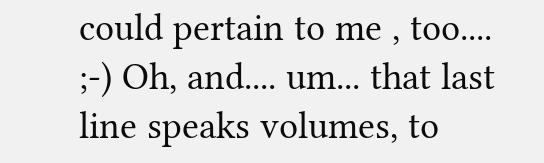could pertain to me , too.... ;-) Oh, and.... um... that last line speaks volumes, to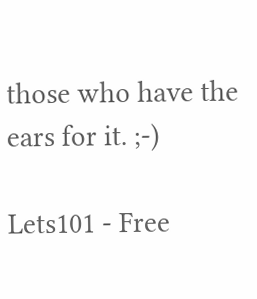those who have the ears for it. ;-)

Lets101 - Free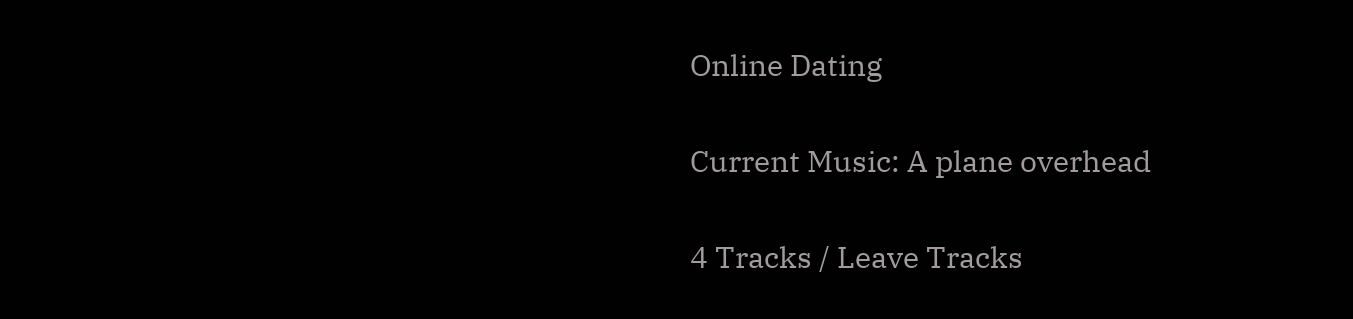Online Dating

Current Music: A plane overhead

4 Tracks / Leave Tracks